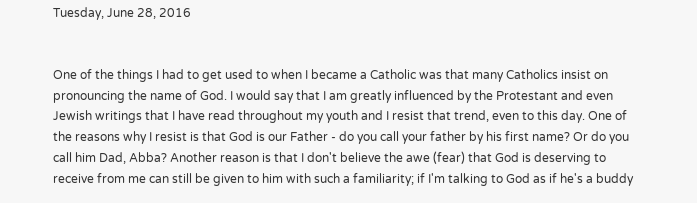Tuesday, June 28, 2016


One of the things I had to get used to when I became a Catholic was that many Catholics insist on pronouncing the name of God. I would say that I am greatly influenced by the Protestant and even Jewish writings that I have read throughout my youth and I resist that trend, even to this day. One of the reasons why I resist is that God is our Father - do you call your father by his first name? Or do you call him Dad, Abba? Another reason is that I don't believe the awe (fear) that God is deserving to receive from me can still be given to him with such a familiarity; if I'm talking to God as if he's a buddy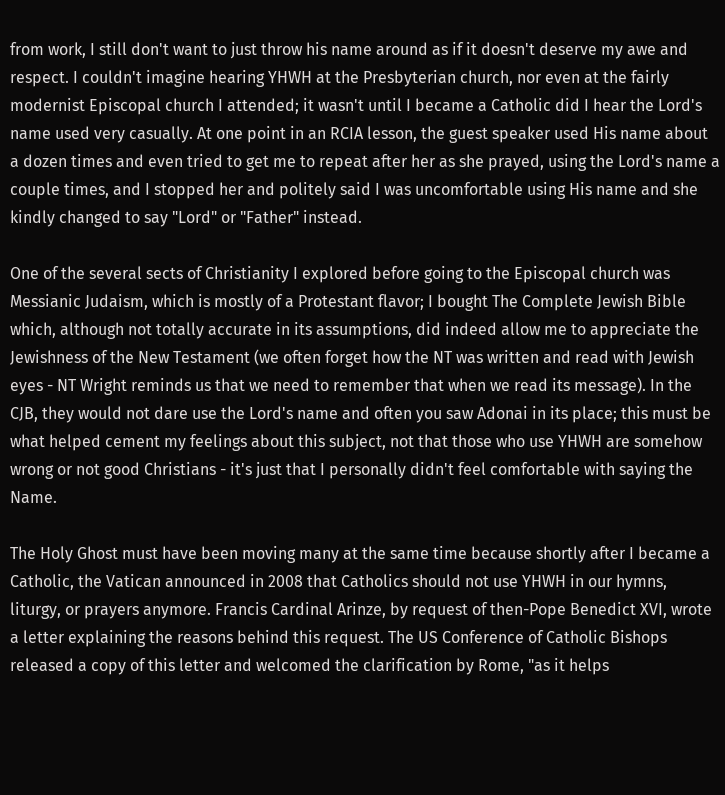from work, I still don't want to just throw his name around as if it doesn't deserve my awe and respect. I couldn't imagine hearing YHWH at the Presbyterian church, nor even at the fairly modernist Episcopal church I attended; it wasn't until I became a Catholic did I hear the Lord's name used very casually. At one point in an RCIA lesson, the guest speaker used His name about a dozen times and even tried to get me to repeat after her as she prayed, using the Lord's name a couple times, and I stopped her and politely said I was uncomfortable using His name and she kindly changed to say "Lord" or "Father" instead.

One of the several sects of Christianity I explored before going to the Episcopal church was Messianic Judaism, which is mostly of a Protestant flavor; I bought The Complete Jewish Bible which, although not totally accurate in its assumptions, did indeed allow me to appreciate the Jewishness of the New Testament (we often forget how the NT was written and read with Jewish eyes - NT Wright reminds us that we need to remember that when we read its message). In the CJB, they would not dare use the Lord's name and often you saw Adonai in its place; this must be what helped cement my feelings about this subject, not that those who use YHWH are somehow wrong or not good Christians - it's just that I personally didn't feel comfortable with saying the Name.

The Holy Ghost must have been moving many at the same time because shortly after I became a Catholic, the Vatican announced in 2008 that Catholics should not use YHWH in our hymns, liturgy, or prayers anymore. Francis Cardinal Arinze, by request of then-Pope Benedict XVI, wrote a letter explaining the reasons behind this request. The US Conference of Catholic Bishops released a copy of this letter and welcomed the clarification by Rome, "as it helps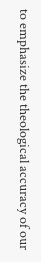to emphasize the theological accuracy of our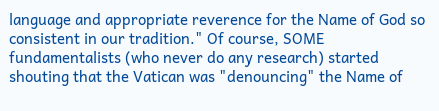language and appropriate reverence for the Name of God so consistent in our tradition." Of course, SOME fundamentalists (who never do any research) started shouting that the Vatican was "denouncing" the Name of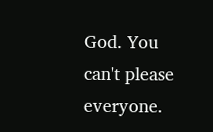God. You can't please everyone.